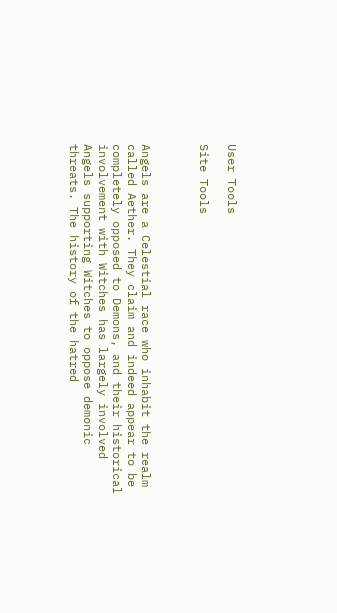User Tools

Site Tools



Angels are a Celestial race who inhabit the realm called Aether. They claim and indeed appear to be completely opposed to Demons, and their historical involvement with Witches has largely involved Angels supporting Witches to oppose demonic threats. The history of the hatred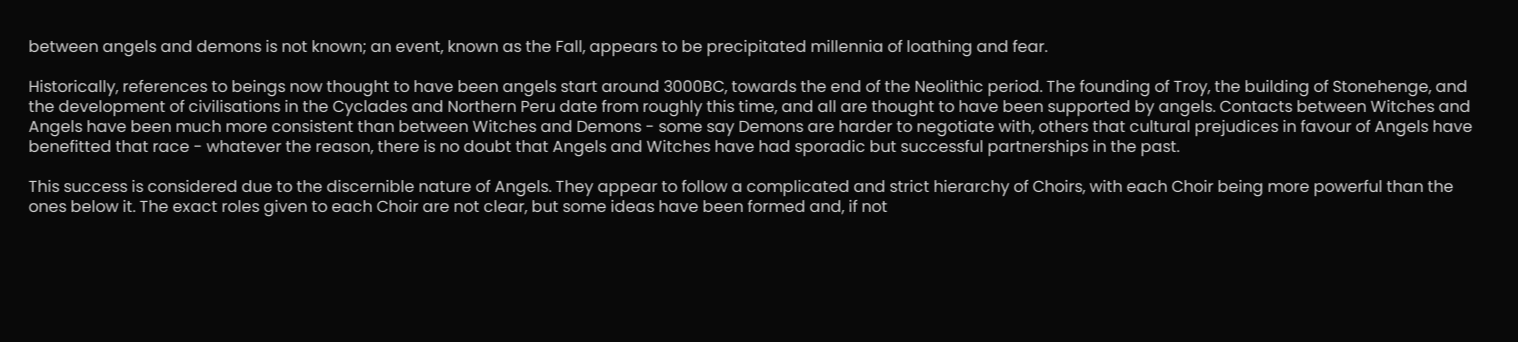between angels and demons is not known; an event, known as the Fall, appears to be precipitated millennia of loathing and fear.

Historically, references to beings now thought to have been angels start around 3000BC, towards the end of the Neolithic period. The founding of Troy, the building of Stonehenge, and the development of civilisations in the Cyclades and Northern Peru date from roughly this time, and all are thought to have been supported by angels. Contacts between Witches and Angels have been much more consistent than between Witches and Demons - some say Demons are harder to negotiate with, others that cultural prejudices in favour of Angels have benefitted that race - whatever the reason, there is no doubt that Angels and Witches have had sporadic but successful partnerships in the past.

This success is considered due to the discernible nature of Angels. They appear to follow a complicated and strict hierarchy of Choirs, with each Choir being more powerful than the ones below it. The exact roles given to each Choir are not clear, but some ideas have been formed and, if not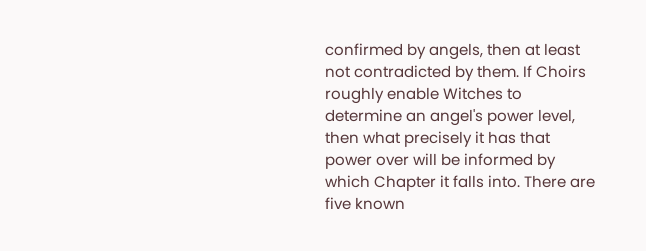confirmed by angels, then at least not contradicted by them. If Choirs roughly enable Witches to determine an angel's power level, then what precisely it has that power over will be informed by which Chapter it falls into. There are five known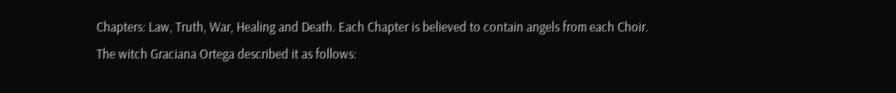Chapters: Law, Truth, War, Healing and Death. Each Chapter is believed to contain angels from each Choir. The witch Graciana Ortega described it as follows: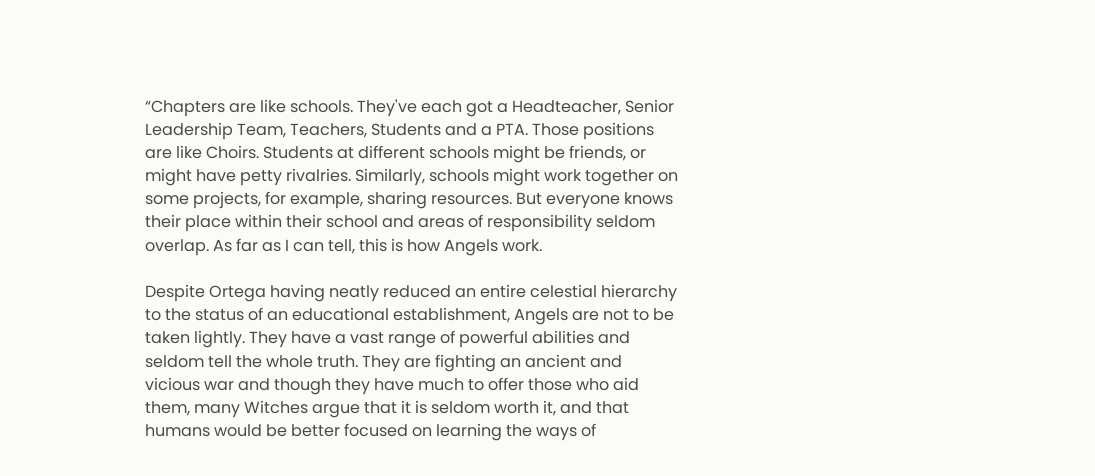“Chapters are like schools. They've each got a Headteacher, Senior Leadership Team, Teachers, Students and a PTA. Those positions are like Choirs. Students at different schools might be friends, or might have petty rivalries. Similarly, schools might work together on some projects, for example, sharing resources. But everyone knows their place within their school and areas of responsibility seldom overlap. As far as I can tell, this is how Angels work.

Despite Ortega having neatly reduced an entire celestial hierarchy to the status of an educational establishment, Angels are not to be taken lightly. They have a vast range of powerful abilities and seldom tell the whole truth. They are fighting an ancient and vicious war and though they have much to offer those who aid them, many Witches argue that it is seldom worth it, and that humans would be better focused on learning the ways of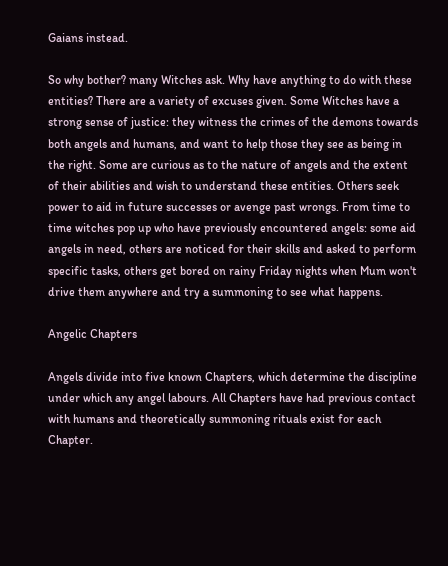Gaians instead.

So why bother? many Witches ask. Why have anything to do with these entities? There are a variety of excuses given. Some Witches have a strong sense of justice: they witness the crimes of the demons towards both angels and humans, and want to help those they see as being in the right. Some are curious as to the nature of angels and the extent of their abilities and wish to understand these entities. Others seek power to aid in future successes or avenge past wrongs. From time to time witches pop up who have previously encountered angels: some aid angels in need, others are noticed for their skills and asked to perform specific tasks, others get bored on rainy Friday nights when Mum won't drive them anywhere and try a summoning to see what happens.

Angelic Chapters

Angels divide into five known Chapters, which determine the discipline under which any angel labours. All Chapters have had previous contact with humans and theoretically summoning rituals exist for each Chapter.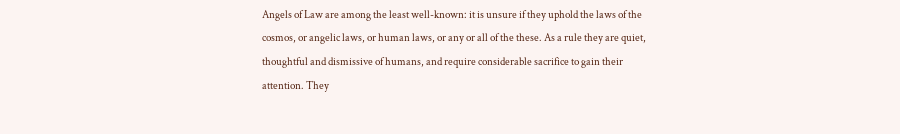Angels of Law are among the least well-known: it is unsure if they uphold the laws of the cosmos, or angelic laws, or human laws, or any or all of the these. As a rule they are quiet, thoughtful and dismissive of humans, and require considerable sacrifice to gain their attention. They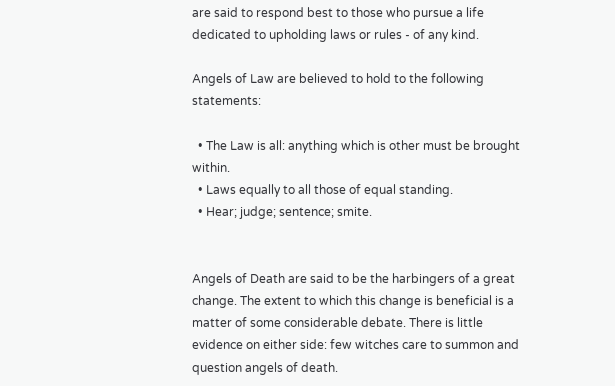are said to respond best to those who pursue a life dedicated to upholding laws or rules - of any kind.

Angels of Law are believed to hold to the following statements:

  • The Law is all: anything which is other must be brought within.
  • Laws equally to all those of equal standing.
  • Hear; judge; sentence; smite.


Angels of Death are said to be the harbingers of a great change. The extent to which this change is beneficial is a matter of some considerable debate. There is little evidence on either side: few witches care to summon and question angels of death.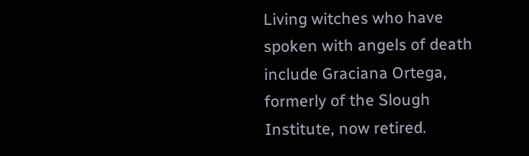Living witches who have spoken with angels of death include Graciana Ortega, formerly of the Slough Institute, now retired.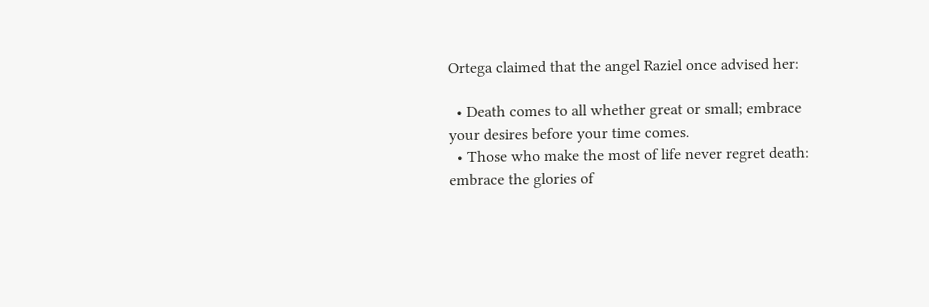Ortega claimed that the angel Raziel once advised her:

  • Death comes to all whether great or small; embrace your desires before your time comes.
  • Those who make the most of life never regret death: embrace the glories of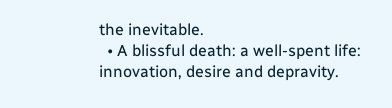the inevitable.
  • A blissful death: a well-spent life: innovation, desire and depravity.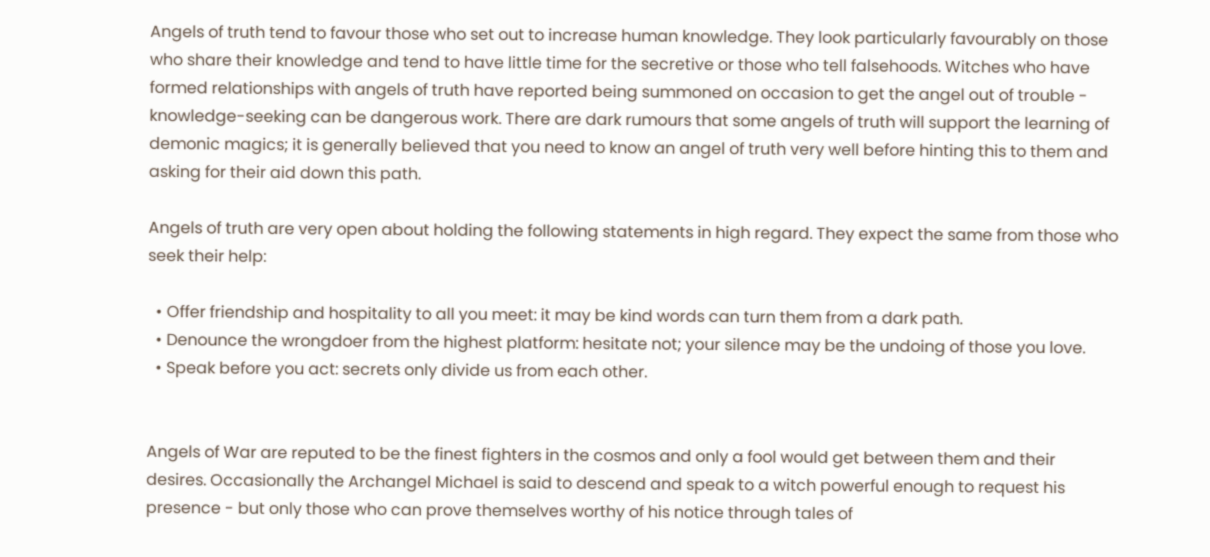Angels of truth tend to favour those who set out to increase human knowledge. They look particularly favourably on those who share their knowledge and tend to have little time for the secretive or those who tell falsehoods. Witches who have formed relationships with angels of truth have reported being summoned on occasion to get the angel out of trouble - knowledge-seeking can be dangerous work. There are dark rumours that some angels of truth will support the learning of demonic magics; it is generally believed that you need to know an angel of truth very well before hinting this to them and asking for their aid down this path.

Angels of truth are very open about holding the following statements in high regard. They expect the same from those who seek their help:

  • Offer friendship and hospitality to all you meet: it may be kind words can turn them from a dark path.
  • Denounce the wrongdoer from the highest platform: hesitate not; your silence may be the undoing of those you love.
  • Speak before you act: secrets only divide us from each other.


Angels of War are reputed to be the finest fighters in the cosmos and only a fool would get between them and their desires. Occasionally the Archangel Michael is said to descend and speak to a witch powerful enough to request his presence - but only those who can prove themselves worthy of his notice through tales of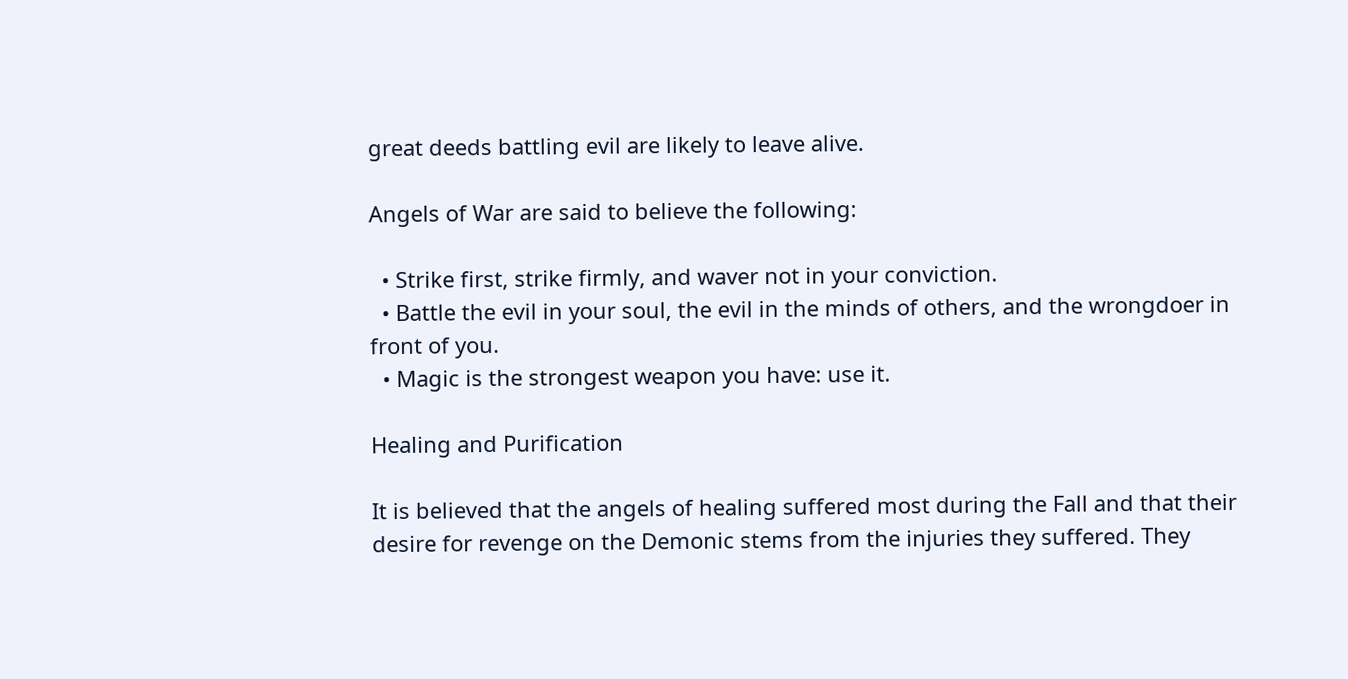great deeds battling evil are likely to leave alive.

Angels of War are said to believe the following:

  • Strike first, strike firmly, and waver not in your conviction.
  • Battle the evil in your soul, the evil in the minds of others, and the wrongdoer in front of you.
  • Magic is the strongest weapon you have: use it.

Healing and Purification

It is believed that the angels of healing suffered most during the Fall and that their desire for revenge on the Demonic stems from the injuries they suffered. They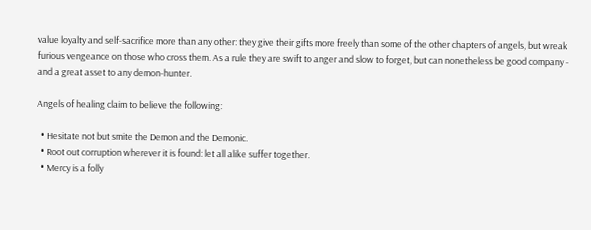value loyalty and self-sacrifice more than any other: they give their gifts more freely than some of the other chapters of angels, but wreak furious vengeance on those who cross them. As a rule they are swift to anger and slow to forget, but can nonetheless be good company - and a great asset to any demon-hunter.

Angels of healing claim to believe the following:

  • Hesitate not but smite the Demon and the Demonic.
  • Root out corruption wherever it is found: let all alike suffer together.
  • Mercy is a folly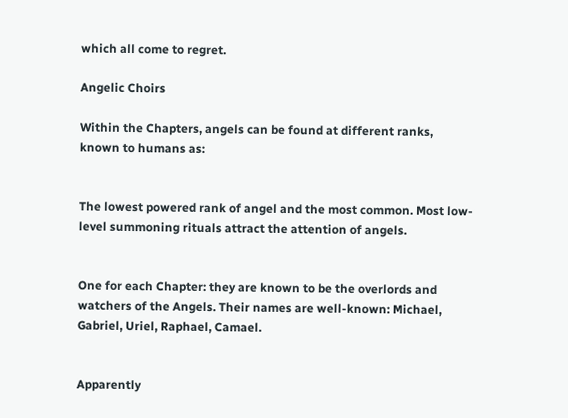which all come to regret.

Angelic Choirs

Within the Chapters, angels can be found at different ranks, known to humans as:


The lowest powered rank of angel and the most common. Most low-level summoning rituals attract the attention of angels.


One for each Chapter: they are known to be the overlords and watchers of the Angels. Their names are well-known: Michael, Gabriel, Uriel, Raphael, Camael.


Apparently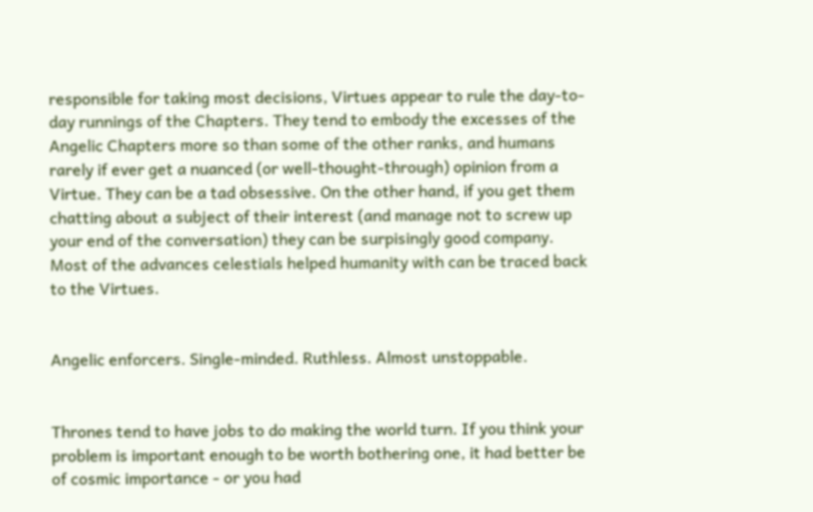responsible for taking most decisions, Virtues appear to rule the day-to-day runnings of the Chapters. They tend to embody the excesses of the Angelic Chapters more so than some of the other ranks, and humans rarely if ever get a nuanced (or well-thought-through) opinion from a Virtue. They can be a tad obsessive. On the other hand, if you get them chatting about a subject of their interest (and manage not to screw up your end of the conversation) they can be surpisingly good company. Most of the advances celestials helped humanity with can be traced back to the Virtues.


Angelic enforcers. Single-minded. Ruthless. Almost unstoppable.


Thrones tend to have jobs to do making the world turn. If you think your problem is important enough to be worth bothering one, it had better be of cosmic importance - or you had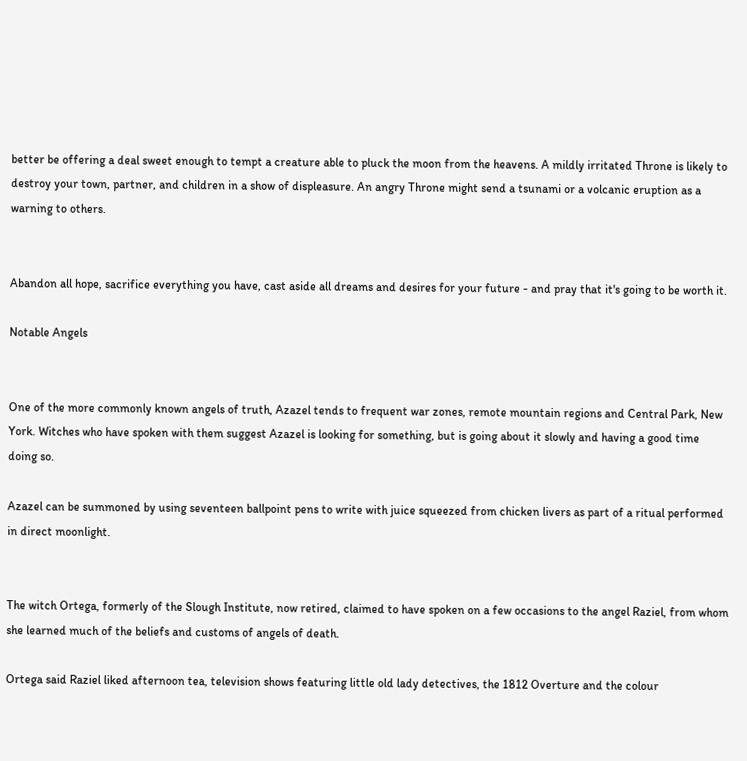better be offering a deal sweet enough to tempt a creature able to pluck the moon from the heavens. A mildly irritated Throne is likely to destroy your town, partner, and children in a show of displeasure. An angry Throne might send a tsunami or a volcanic eruption as a warning to others.


Abandon all hope, sacrifice everything you have, cast aside all dreams and desires for your future - and pray that it's going to be worth it.

Notable Angels


One of the more commonly known angels of truth, Azazel tends to frequent war zones, remote mountain regions and Central Park, New York. Witches who have spoken with them suggest Azazel is looking for something, but is going about it slowly and having a good time doing so.

Azazel can be summoned by using seventeen ballpoint pens to write with juice squeezed from chicken livers as part of a ritual performed in direct moonlight.


The witch Ortega, formerly of the Slough Institute, now retired, claimed to have spoken on a few occasions to the angel Raziel, from whom she learned much of the beliefs and customs of angels of death.

Ortega said Raziel liked afternoon tea, television shows featuring little old lady detectives, the 1812 Overture and the colour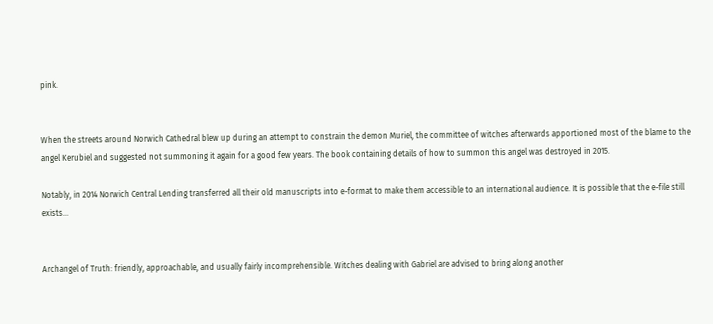pink.


When the streets around Norwich Cathedral blew up during an attempt to constrain the demon Muriel, the committee of witches afterwards apportioned most of the blame to the angel Kerubiel and suggested not summoning it again for a good few years. The book containing details of how to summon this angel was destroyed in 2015.

Notably, in 2014 Norwich Central Lending transferred all their old manuscripts into e-format to make them accessible to an international audience. It is possible that the e-file still exists…


Archangel of Truth: friendly, approachable, and usually fairly incomprehensible. Witches dealing with Gabriel are advised to bring along another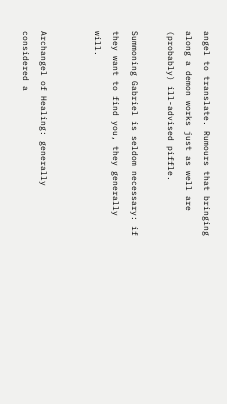angel to translate. Rumours that bringing along a demon works just as well are (probably) ill-advised piffle.

Summoning Gabriel is seldom necessary: if they want to find you, they generally will.


Archangel of Healing: generally considered a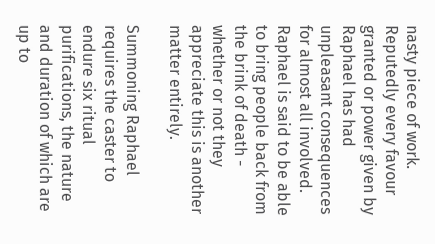nasty piece of work. Reputedly every favour granted or power given by Raphael has had unpleasant consequences for almost all involved. Raphael is said to be able to bring people back from the brink of death - whether or not they appreciate this is another matter entirely.

Summoning Raphael requires the caster to endure six ritual purifications, the nature and duration of which are up to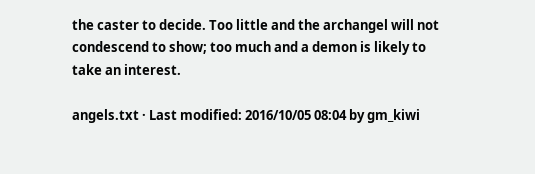the caster to decide. Too little and the archangel will not condescend to show; too much and a demon is likely to take an interest.

angels.txt · Last modified: 2016/10/05 08:04 by gm_kiwi